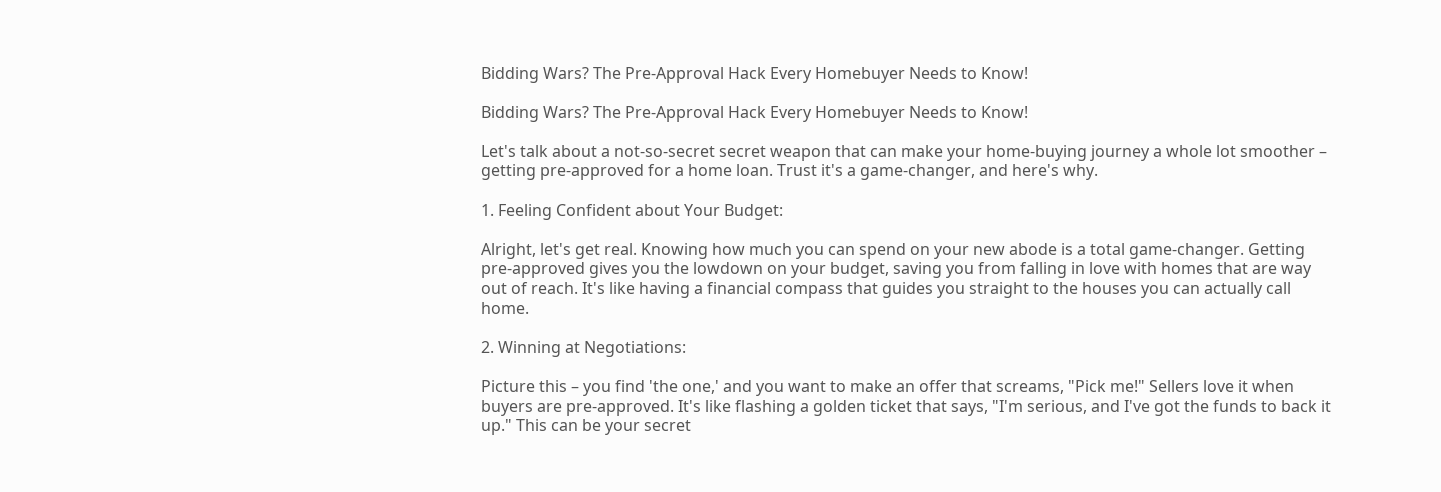Bidding Wars? The Pre-Approval Hack Every Homebuyer Needs to Know!

Bidding Wars? The Pre-Approval Hack Every Homebuyer Needs to Know!

Let's talk about a not-so-secret secret weapon that can make your home-buying journey a whole lot smoother – getting pre-approved for a home loan. Trust it's a game-changer, and here's why.

1. Feeling Confident about Your Budget:

Alright, let's get real. Knowing how much you can spend on your new abode is a total game-changer. Getting pre-approved gives you the lowdown on your budget, saving you from falling in love with homes that are way out of reach. It's like having a financial compass that guides you straight to the houses you can actually call home.

2. Winning at Negotiations:

Picture this – you find 'the one,' and you want to make an offer that screams, "Pick me!" Sellers love it when buyers are pre-approved. It's like flashing a golden ticket that says, "I'm serious, and I've got the funds to back it up." This can be your secret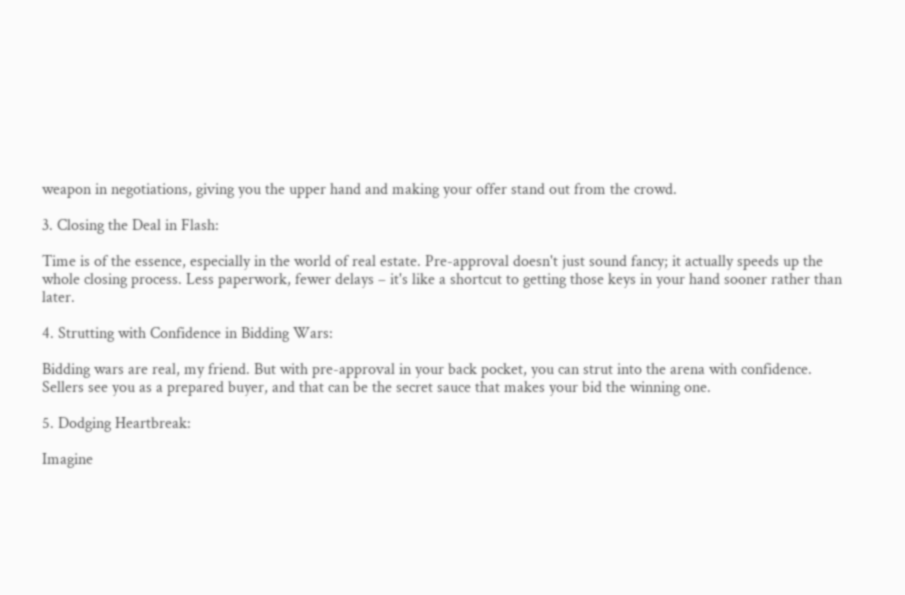weapon in negotiations, giving you the upper hand and making your offer stand out from the crowd.

3. Closing the Deal in Flash:

Time is of the essence, especially in the world of real estate. Pre-approval doesn't just sound fancy; it actually speeds up the whole closing process. Less paperwork, fewer delays – it's like a shortcut to getting those keys in your hand sooner rather than later.

4. Strutting with Confidence in Bidding Wars:

Bidding wars are real, my friend. But with pre-approval in your back pocket, you can strut into the arena with confidence. Sellers see you as a prepared buyer, and that can be the secret sauce that makes your bid the winning one.

5. Dodging Heartbreak:

Imagine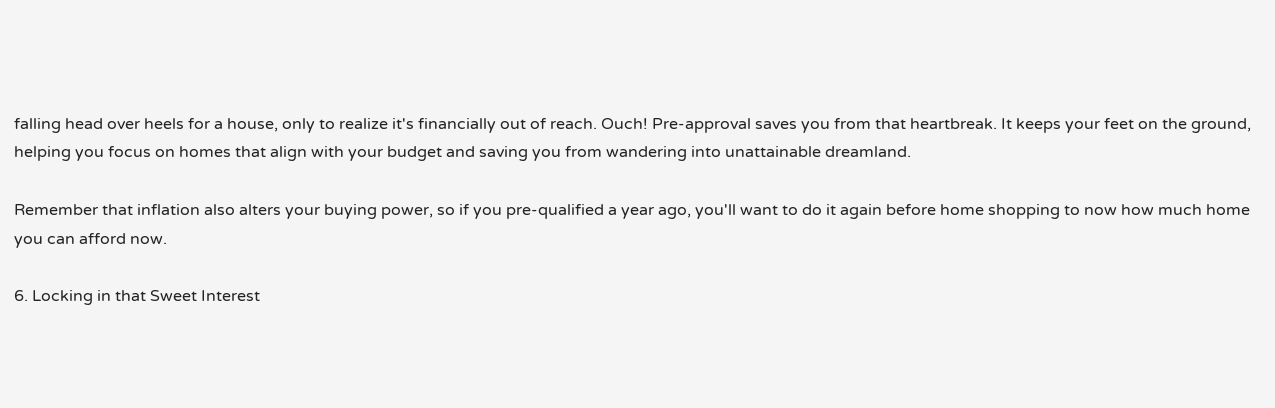falling head over heels for a house, only to realize it's financially out of reach. Ouch! Pre-approval saves you from that heartbreak. It keeps your feet on the ground, helping you focus on homes that align with your budget and saving you from wandering into unattainable dreamland.

Remember that inflation also alters your buying power, so if you pre-qualified a year ago, you'll want to do it again before home shopping to now how much home you can afford now.

6. Locking in that Sweet Interest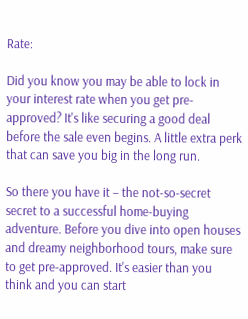Rate:

Did you know you may be able to lock in your interest rate when you get pre-approved? It's like securing a good deal before the sale even begins. A little extra perk that can save you big in the long run.

So there you have it – the not-so-secret secret to a successful home-buying adventure. Before you dive into open houses and dreamy neighborhood tours, make sure to get pre-approved. It's easier than you think and you can start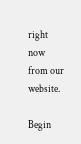right now from our website.

Begin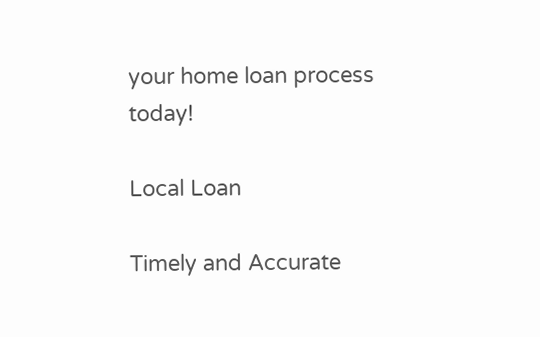your home loan process today!

Local Loan

Timely and Accurate